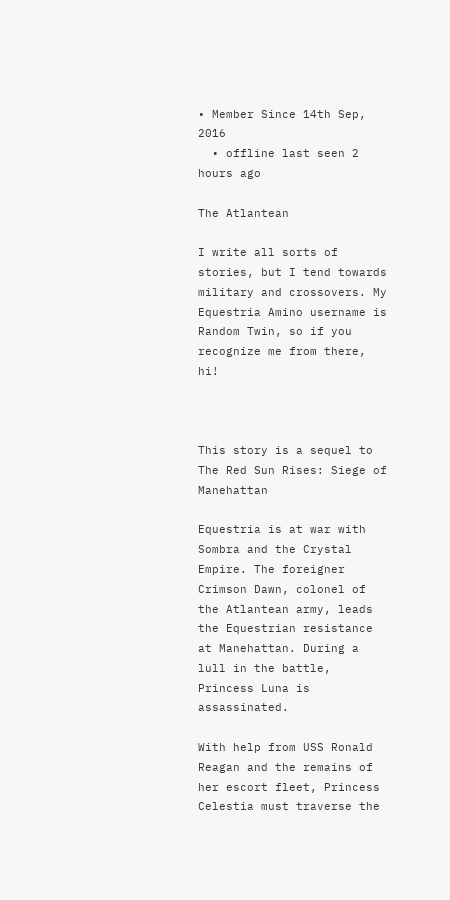• Member Since 14th Sep, 2016
  • offline last seen 2 hours ago

The Atlantean

I write all sorts of stories, but I tend towards military and crossovers. My Equestria Amino username is Random Twin, so if you recognize me from there, hi!



This story is a sequel to The Red Sun Rises: Siege of Manehattan

Equestria is at war with Sombra and the Crystal Empire. The foreigner Crimson Dawn, colonel of the Atlantean army, leads the Equestrian resistance at Manehattan. During a lull in the battle, Princess Luna is assassinated.

With help from USS Ronald Reagan and the remains of her escort fleet, Princess Celestia must traverse the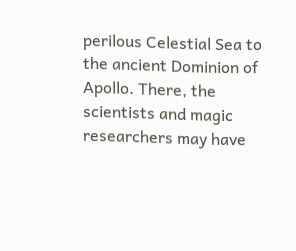perilous Celestial Sea to the ancient Dominion of Apollo. There, the scientists and magic researchers may have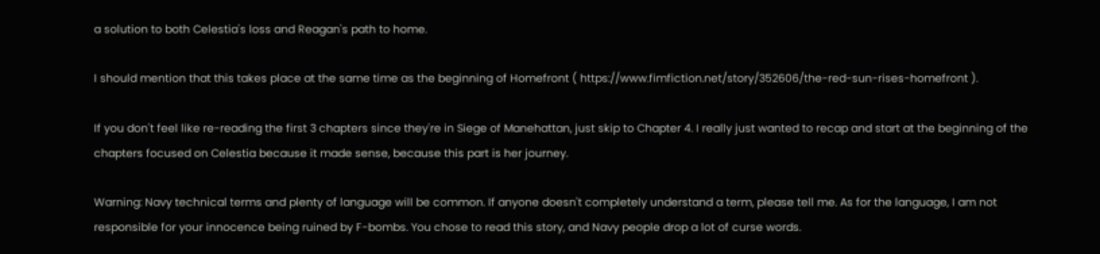a solution to both Celestia's loss and Reagan's path to home.

I should mention that this takes place at the same time as the beginning of Homefront ( https://www.fimfiction.net/story/352606/the-red-sun-rises-homefront ).

If you don't feel like re-reading the first 3 chapters since they're in Siege of Manehattan, just skip to Chapter 4. I really just wanted to recap and start at the beginning of the chapters focused on Celestia because it made sense, because this part is her journey.

Warning: Navy technical terms and plenty of language will be common. If anyone doesn't completely understand a term, please tell me. As for the language, I am not responsible for your innocence being ruined by F-bombs. You chose to read this story, and Navy people drop a lot of curse words.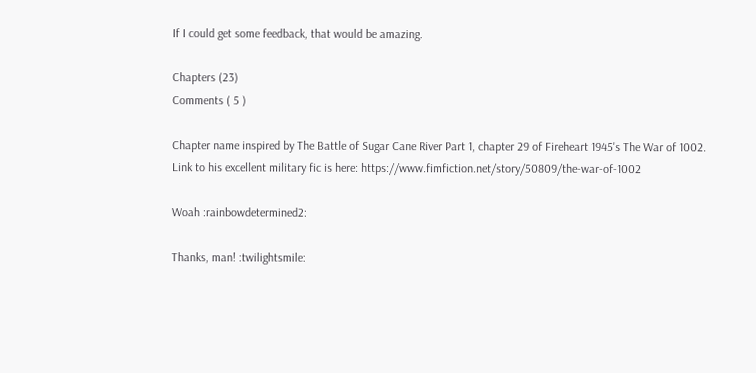If I could get some feedback, that would be amazing.

Chapters (23)
Comments ( 5 )

Chapter name inspired by The Battle of Sugar Cane River Part 1, chapter 29 of Fireheart 1945's The War of 1002. Link to his excellent military fic is here: https://www.fimfiction.net/story/50809/the-war-of-1002

Woah :rainbowdetermined2:

Thanks, man! :twilightsmile: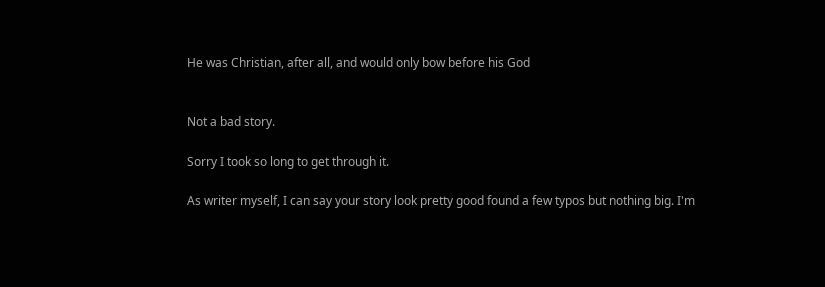He was Christian, after all, and would only bow before his God


Not a bad story.

Sorry I took so long to get through it.

As writer myself, I can say your story look pretty good found a few typos but nothing big. I'm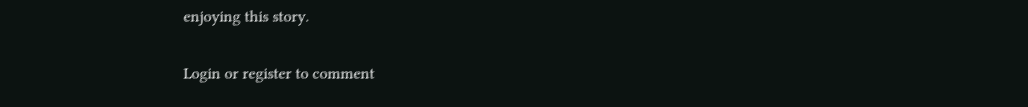enjoying this story.

Login or register to comment